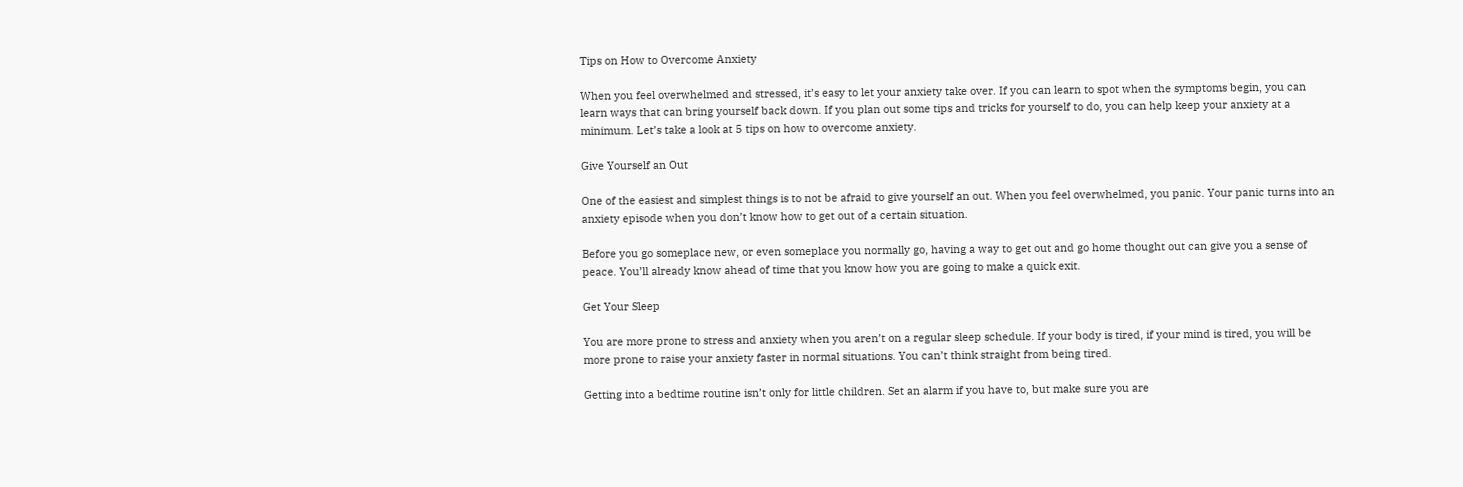Tips on How to Overcome Anxiety

When you feel overwhelmed and stressed, it’s easy to let your anxiety take over. If you can learn to spot when the symptoms begin, you can learn ways that can bring yourself back down. If you plan out some tips and tricks for yourself to do, you can help keep your anxiety at a minimum. Let’s take a look at 5 tips on how to overcome anxiety.

Give Yourself an Out

One of the easiest and simplest things is to not be afraid to give yourself an out. When you feel overwhelmed, you panic. Your panic turns into an anxiety episode when you don’t know how to get out of a certain situation.

Before you go someplace new, or even someplace you normally go, having a way to get out and go home thought out can give you a sense of peace. You’ll already know ahead of time that you know how you are going to make a quick exit.

Get Your Sleep

You are more prone to stress and anxiety when you aren’t on a regular sleep schedule. If your body is tired, if your mind is tired, you will be more prone to raise your anxiety faster in normal situations. You can’t think straight from being tired.

Getting into a bedtime routine isn’t only for little children. Set an alarm if you have to, but make sure you are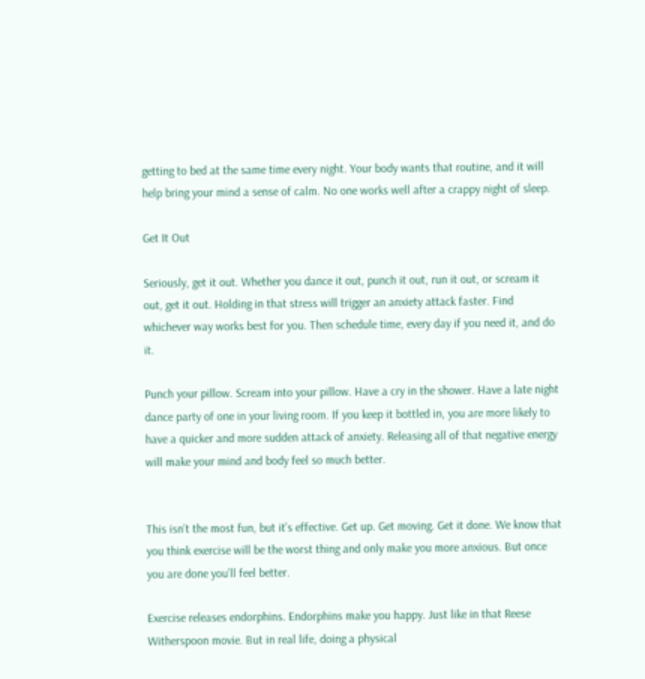getting to bed at the same time every night. Your body wants that routine, and it will help bring your mind a sense of calm. No one works well after a crappy night of sleep.

Get It Out

Seriously, get it out. Whether you dance it out, punch it out, run it out, or scream it out, get it out. Holding in that stress will trigger an anxiety attack faster. Find whichever way works best for you. Then schedule time, every day if you need it, and do it.

Punch your pillow. Scream into your pillow. Have a cry in the shower. Have a late night dance party of one in your living room. If you keep it bottled in, you are more likely to have a quicker and more sudden attack of anxiety. Releasing all of that negative energy will make your mind and body feel so much better.


This isn’t the most fun, but it’s effective. Get up. Get moving. Get it done. We know that you think exercise will be the worst thing and only make you more anxious. But once you are done you’ll feel better.

Exercise releases endorphins. Endorphins make you happy. Just like in that Reese Witherspoon movie. But in real life, doing a physical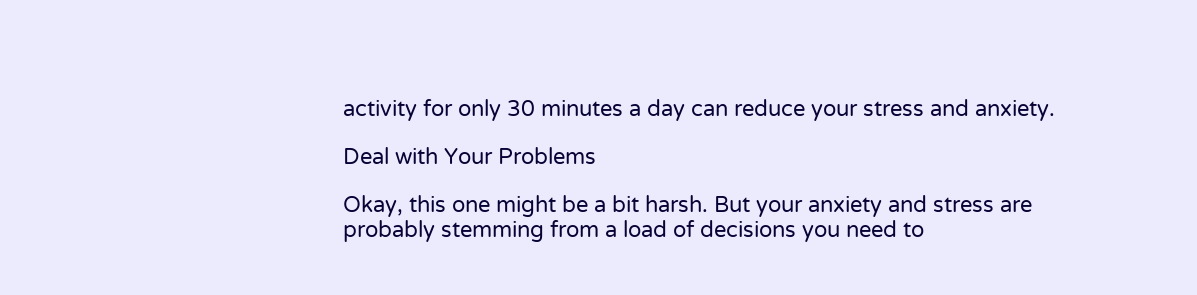activity for only 30 minutes a day can reduce your stress and anxiety.

Deal with Your Problems

Okay, this one might be a bit harsh. But your anxiety and stress are probably stemming from a load of decisions you need to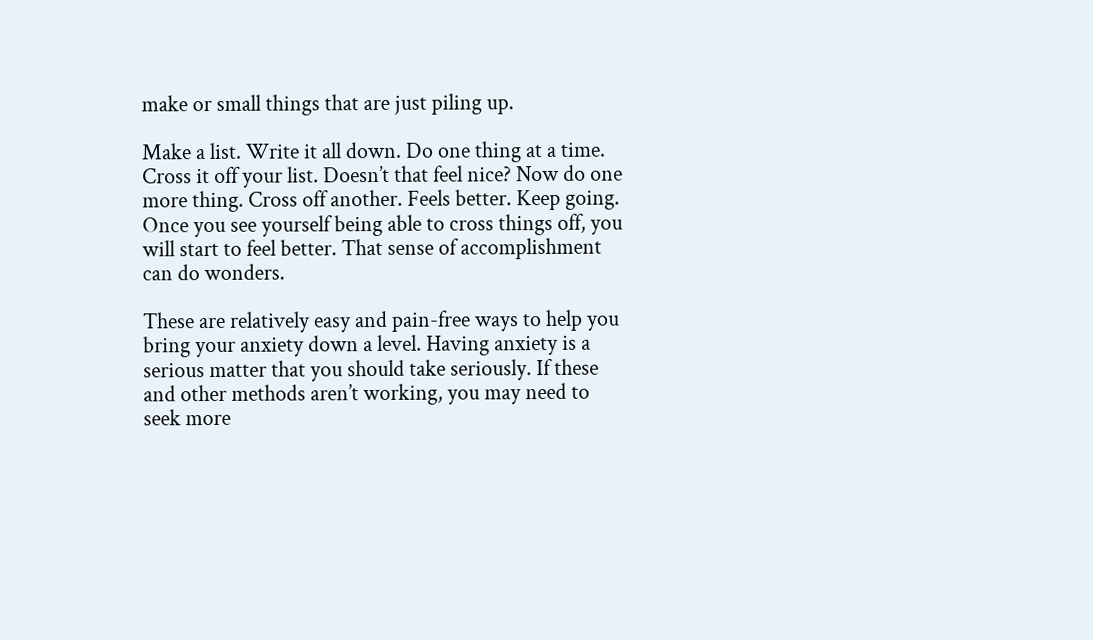make or small things that are just piling up.

Make a list. Write it all down. Do one thing at a time. Cross it off your list. Doesn’t that feel nice? Now do one more thing. Cross off another. Feels better. Keep going. Once you see yourself being able to cross things off, you will start to feel better. That sense of accomplishment can do wonders.

These are relatively easy and pain-free ways to help you bring your anxiety down a level. Having anxiety is a serious matter that you should take seriously. If these and other methods aren’t working, you may need to seek more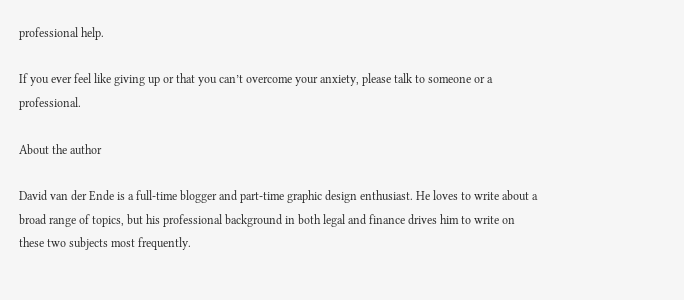professional help.

If you ever feel like giving up or that you can’t overcome your anxiety, please talk to someone or a professional.

About the author

David van der Ende is a full-time blogger and part-time graphic design enthusiast. He loves to write about a broad range of topics, but his professional background in both legal and finance drives him to write on these two subjects most frequently.